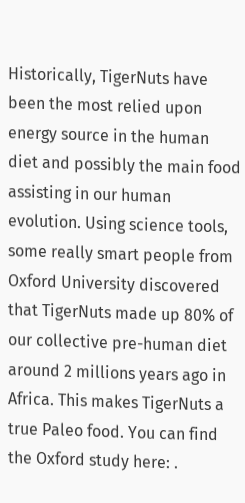Historically, TigerNuts have been the most relied upon energy source in the human diet and possibly the main food assisting in our human evolution. Using science tools, some really smart people from Oxford University discovered that TigerNuts made up 80% of our collective pre-human diet around 2 millions years ago in Africa. This makes TigerNuts a true Paleo food. You can find the Oxford study here: .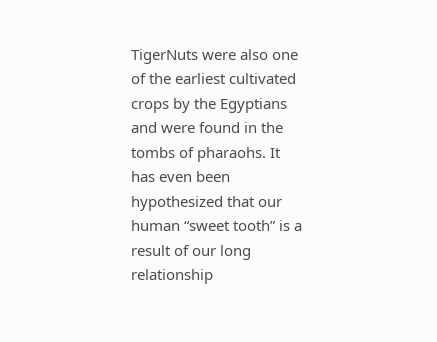TigerNuts were also one of the earliest cultivated crops by the Egyptians and were found in the tombs of pharaohs. It has even been hypothesized that our human “sweet tooth” is a result of our long relationship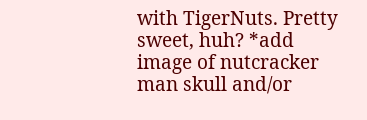with TigerNuts. Pretty sweet, huh? *add image of nutcracker man skull and/or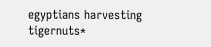egyptians harvesting tigernuts*